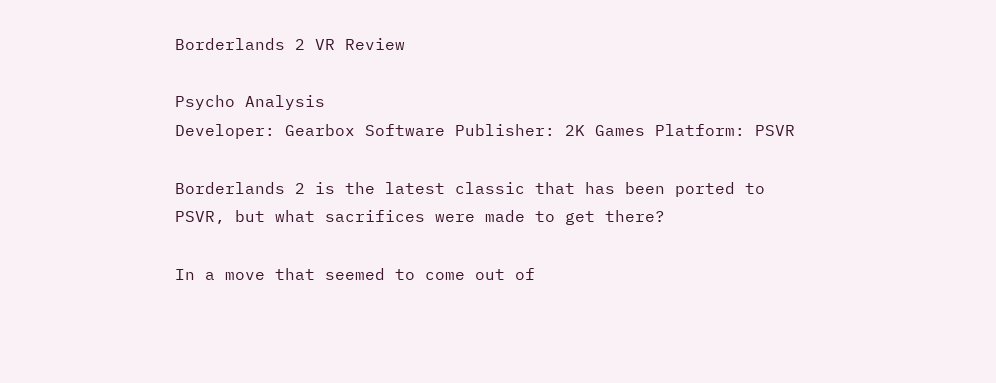Borderlands 2 VR Review

Psycho Analysis
Developer: Gearbox Software Publisher: 2K Games Platform: PSVR

Borderlands 2 is the latest classic that has been ported to PSVR, but what sacrifices were made to get there?

In a move that seemed to come out of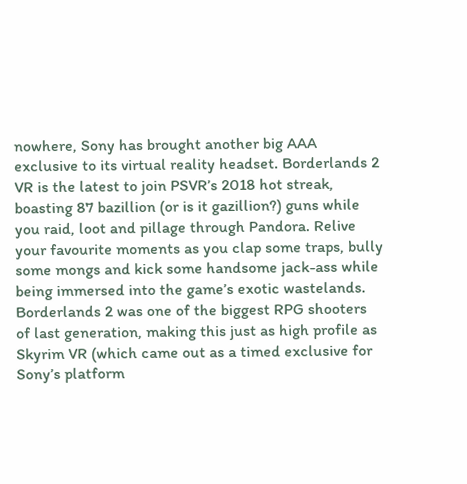nowhere, Sony has brought another big AAA exclusive to its virtual reality headset. Borderlands 2 VR is the latest to join PSVR’s 2018 hot streak, boasting 87 bazillion (or is it gazillion?) guns while you raid, loot and pillage through Pandora. Relive your favourite moments as you clap some traps, bully some mongs and kick some handsome jack-ass while being immersed into the game’s exotic wastelands. Borderlands 2 was one of the biggest RPG shooters of last generation, making this just as high profile as Skyrim VR (which came out as a timed exclusive for Sony’s platform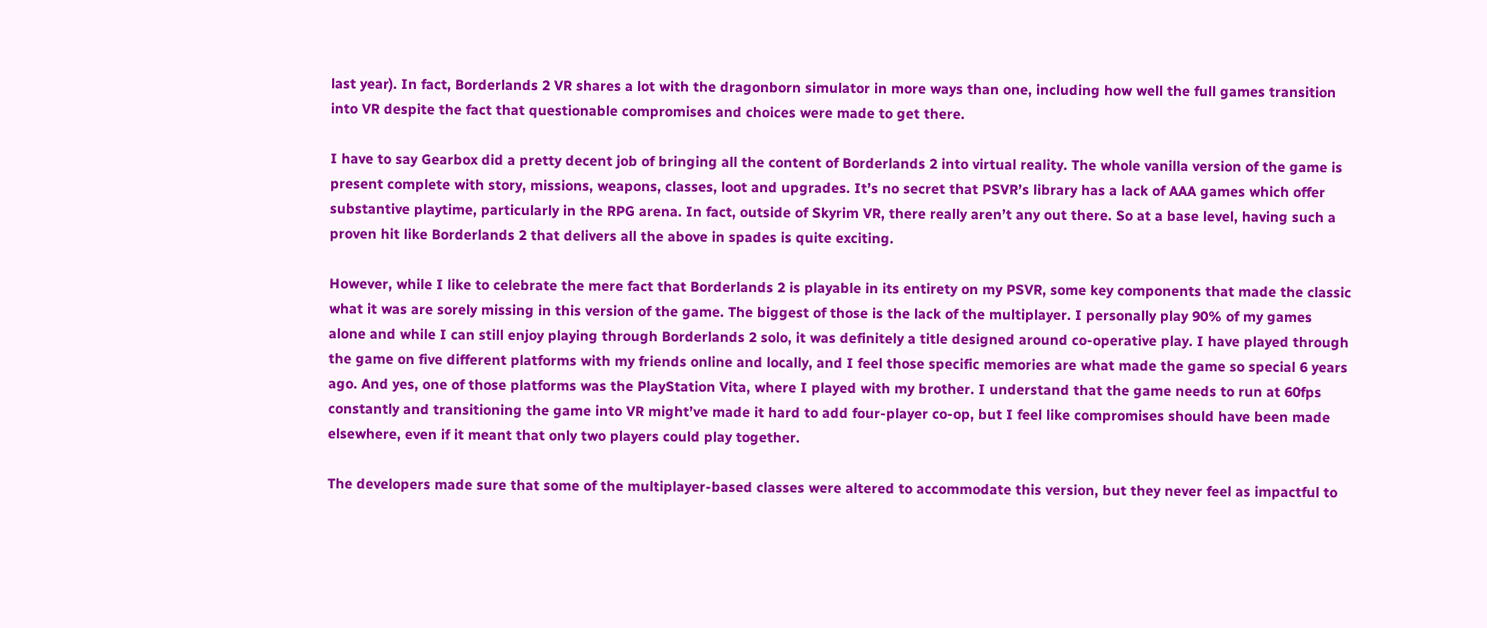last year). In fact, Borderlands 2 VR shares a lot with the dragonborn simulator in more ways than one, including how well the full games transition into VR despite the fact that questionable compromises and choices were made to get there.

I have to say Gearbox did a pretty decent job of bringing all the content of Borderlands 2 into virtual reality. The whole vanilla version of the game is present complete with story, missions, weapons, classes, loot and upgrades. It’s no secret that PSVR’s library has a lack of AAA games which offer substantive playtime, particularly in the RPG arena. In fact, outside of Skyrim VR, there really aren’t any out there. So at a base level, having such a proven hit like Borderlands 2 that delivers all the above in spades is quite exciting.

However, while I like to celebrate the mere fact that Borderlands 2 is playable in its entirety on my PSVR, some key components that made the classic what it was are sorely missing in this version of the game. The biggest of those is the lack of the multiplayer. I personally play 90% of my games alone and while I can still enjoy playing through Borderlands 2 solo, it was definitely a title designed around co-operative play. I have played through the game on five different platforms with my friends online and locally, and I feel those specific memories are what made the game so special 6 years ago. And yes, one of those platforms was the PlayStation Vita, where I played with my brother. I understand that the game needs to run at 60fps constantly and transitioning the game into VR might’ve made it hard to add four-player co-op, but I feel like compromises should have been made elsewhere, even if it meant that only two players could play together.

The developers made sure that some of the multiplayer-based classes were altered to accommodate this version, but they never feel as impactful to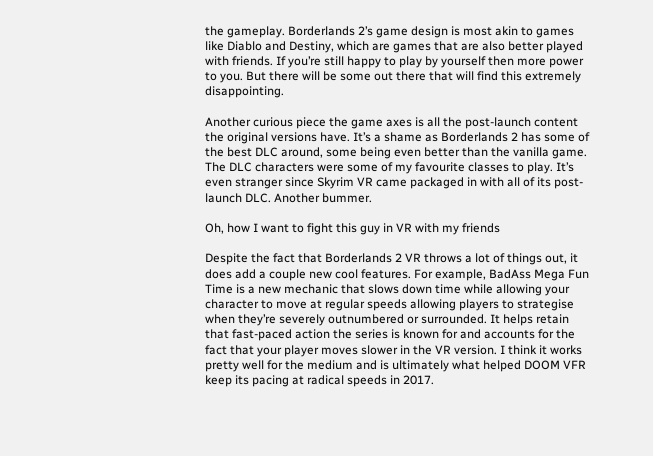the gameplay. Borderlands 2’s game design is most akin to games like Diablo and Destiny, which are games that are also better played with friends. If you’re still happy to play by yourself then more power to you. But there will be some out there that will find this extremely disappointing.

Another curious piece the game axes is all the post-launch content the original versions have. It’s a shame as Borderlands 2 has some of the best DLC around, some being even better than the vanilla game. The DLC characters were some of my favourite classes to play. It’s even stranger since Skyrim VR came packaged in with all of its post-launch DLC. Another bummer.

Oh, how I want to fight this guy in VR with my friends

Despite the fact that Borderlands 2 VR throws a lot of things out, it does add a couple new cool features. For example, BadAss Mega Fun Time is a new mechanic that slows down time while allowing your character to move at regular speeds allowing players to strategise when they’re severely outnumbered or surrounded. It helps retain that fast-paced action the series is known for and accounts for the fact that your player moves slower in the VR version. I think it works pretty well for the medium and is ultimately what helped DOOM VFR keep its pacing at radical speeds in 2017.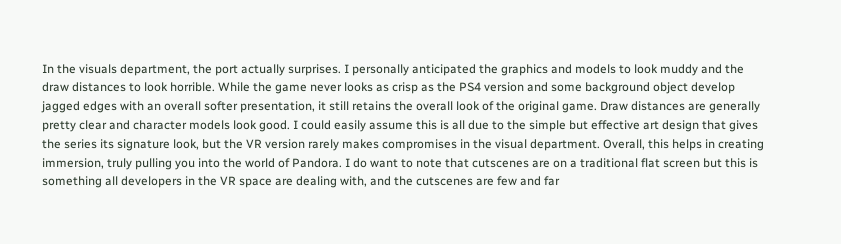In the visuals department, the port actually surprises. I personally anticipated the graphics and models to look muddy and the draw distances to look horrible. While the game never looks as crisp as the PS4 version and some background object develop jagged edges with an overall softer presentation, it still retains the overall look of the original game. Draw distances are generally pretty clear and character models look good. I could easily assume this is all due to the simple but effective art design that gives the series its signature look, but the VR version rarely makes compromises in the visual department. Overall, this helps in creating immersion, truly pulling you into the world of Pandora. I do want to note that cutscenes are on a traditional flat screen but this is something all developers in the VR space are dealing with, and the cutscenes are few and far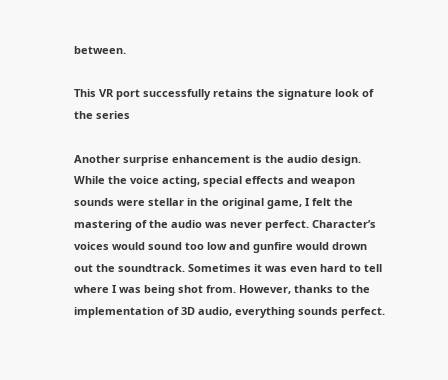between.

This VR port successfully retains the signature look of the series

Another surprise enhancement is the audio design. While the voice acting, special effects and weapon sounds were stellar in the original game, I felt the mastering of the audio was never perfect. Character’s voices would sound too low and gunfire would drown out the soundtrack. Sometimes it was even hard to tell where I was being shot from. However, thanks to the implementation of 3D audio, everything sounds perfect.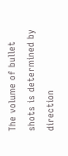The volume of bullet shots is determined by direction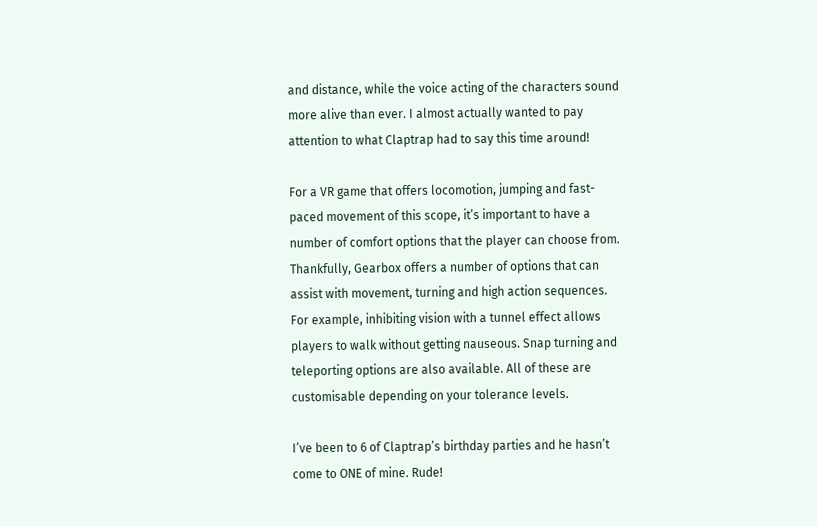and distance, while the voice acting of the characters sound more alive than ever. I almost actually wanted to pay attention to what Claptrap had to say this time around!

For a VR game that offers locomotion, jumping and fast-paced movement of this scope, it’s important to have a number of comfort options that the player can choose from. Thankfully, Gearbox offers a number of options that can assist with movement, turning and high action sequences. For example, inhibiting vision with a tunnel effect allows players to walk without getting nauseous. Snap turning and teleporting options are also available. All of these are customisable depending on your tolerance levels.

I’ve been to 6 of Claptrap’s birthday parties and he hasn’t come to ONE of mine. Rude!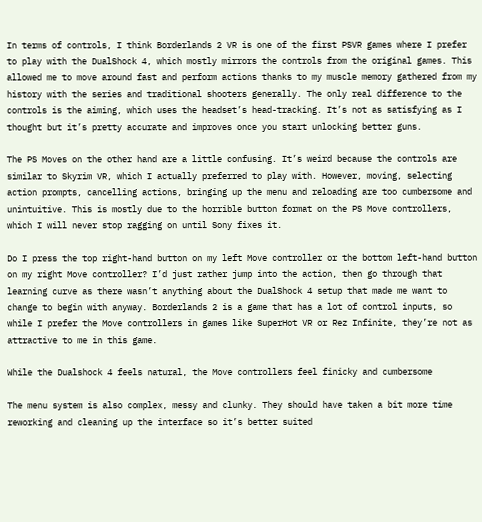In terms of controls, I think Borderlands 2 VR is one of the first PSVR games where I prefer to play with the DualShock 4, which mostly mirrors the controls from the original games. This allowed me to move around fast and perform actions thanks to my muscle memory gathered from my history with the series and traditional shooters generally. The only real difference to the controls is the aiming, which uses the headset’s head-tracking. It’s not as satisfying as I thought but it’s pretty accurate and improves once you start unlocking better guns.

The PS Moves on the other hand are a little confusing. It’s weird because the controls are similar to Skyrim VR, which I actually preferred to play with. However, moving, selecting action prompts, cancelling actions, bringing up the menu and reloading are too cumbersome and unintuitive. This is mostly due to the horrible button format on the PS Move controllers, which I will never stop ragging on until Sony fixes it.

Do I press the top right-hand button on my left Move controller or the bottom left-hand button on my right Move controller? I’d just rather jump into the action, then go through that learning curve as there wasn’t anything about the DualShock 4 setup that made me want to change to begin with anyway. Borderlands 2 is a game that has a lot of control inputs, so while I prefer the Move controllers in games like SuperHot VR or Rez Infinite, they’re not as attractive to me in this game.

While the Dualshock 4 feels natural, the Move controllers feel finicky and cumbersome

The menu system is also complex, messy and clunky. They should have taken a bit more time reworking and cleaning up the interface so it’s better suited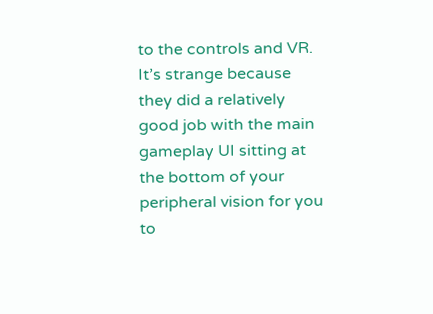to the controls and VR. It’s strange because they did a relatively good job with the main gameplay UI sitting at the bottom of your peripheral vision for you to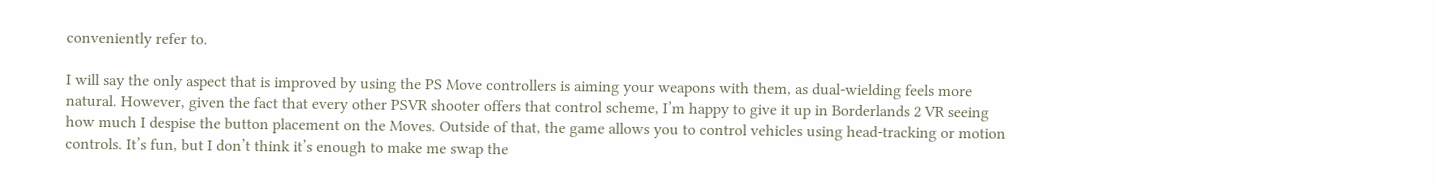conveniently refer to.

I will say the only aspect that is improved by using the PS Move controllers is aiming your weapons with them, as dual-wielding feels more natural. However, given the fact that every other PSVR shooter offers that control scheme, I’m happy to give it up in Borderlands 2 VR seeing how much I despise the button placement on the Moves. Outside of that, the game allows you to control vehicles using head-tracking or motion controls. It’s fun, but I don’t think it’s enough to make me swap the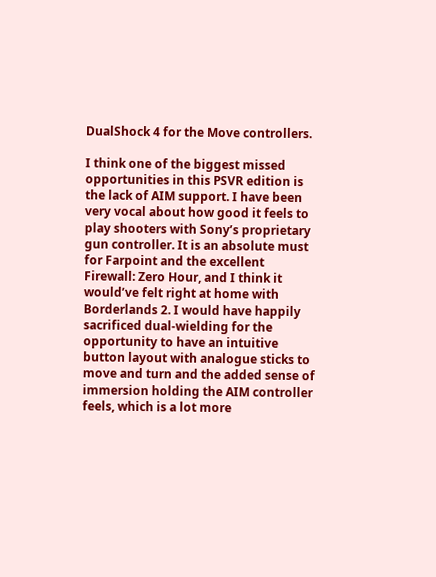DualShock 4 for the Move controllers.

I think one of the biggest missed opportunities in this PSVR edition is the lack of AIM support. I have been very vocal about how good it feels to play shooters with Sony’s proprietary gun controller. It is an absolute must for Farpoint and the excellent Firewall: Zero Hour, and I think it would’ve felt right at home with Borderlands 2. I would have happily sacrificed dual-wielding for the opportunity to have an intuitive button layout with analogue sticks to move and turn and the added sense of immersion holding the AIM controller feels, which is a lot more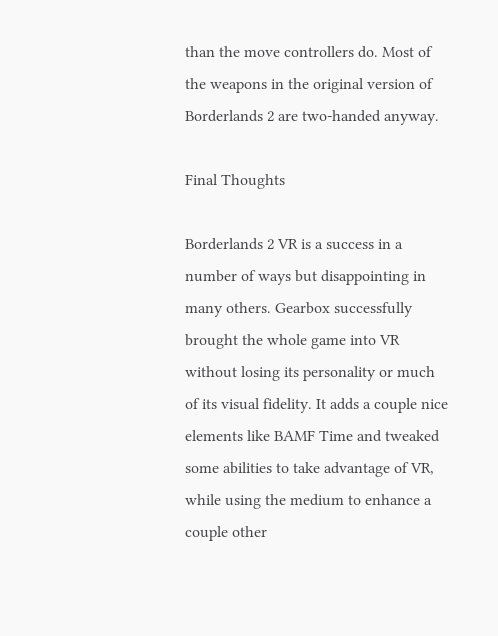than the move controllers do. Most of the weapons in the original version of Borderlands 2 are two-handed anyway.

Final Thoughts

Borderlands 2 VR is a success in a number of ways but disappointing in many others. Gearbox successfully brought the whole game into VR without losing its personality or much of its visual fidelity. It adds a couple nice elements like BAMF Time and tweaked some abilities to take advantage of VR, while using the medium to enhance a couple other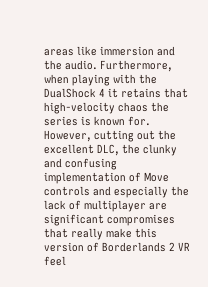areas like immersion and the audio. Furthermore, when playing with the DualShock 4 it retains that high-velocity chaos the series is known for. However, cutting out the excellent DLC, the clunky and confusing implementation of Move controls and especially the lack of multiplayer are significant compromises that really make this version of Borderlands 2 VR feel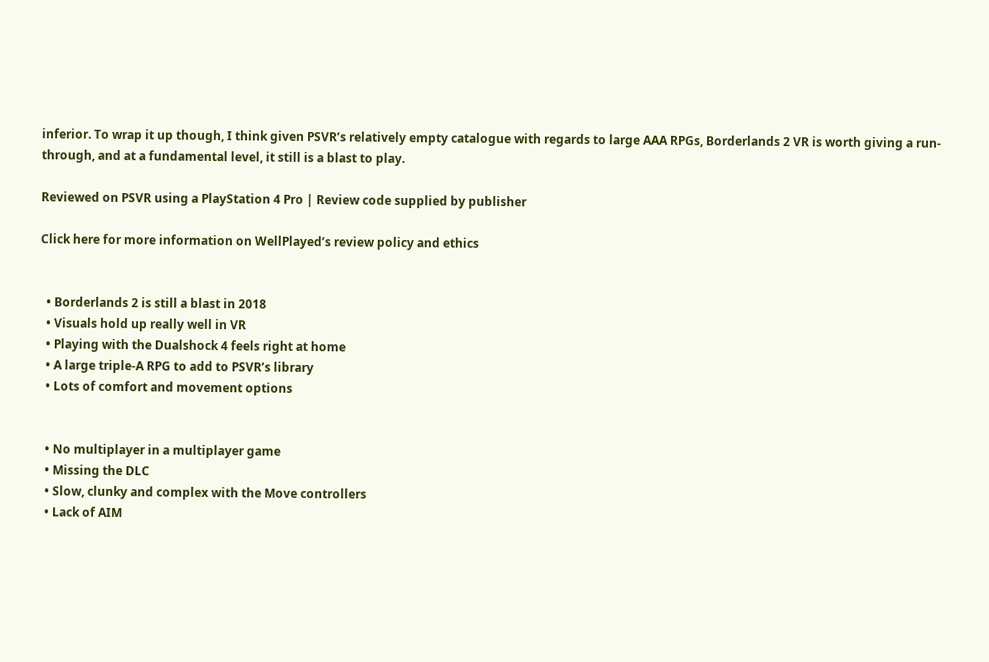inferior. To wrap it up though, I think given PSVR’s relatively empty catalogue with regards to large AAA RPGs, Borderlands 2 VR is worth giving a run-through, and at a fundamental level, it still is a blast to play.

Reviewed on PSVR using a PlayStation 4 Pro | Review code supplied by publisher

Click here for more information on WellPlayed’s review policy and ethics


  • Borderlands 2 is still a blast in 2018
  • Visuals hold up really well in VR
  • Playing with the Dualshock 4 feels right at home
  • A large triple-A RPG to add to PSVR’s library
  • Lots of comfort and movement options


  • No multiplayer in a multiplayer game
  • Missing the DLC
  • Slow, clunky and complex with the Move controllers
  • Lack of AIM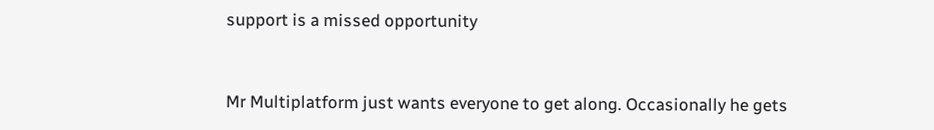support is a missed opportunity


Mr Multiplatform just wants everyone to get along. Occasionally he gets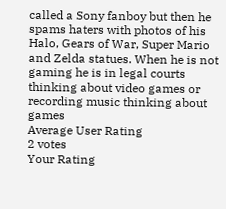called a Sony fanboy but then he spams haters with photos of his Halo, Gears of War, Super Mario and Zelda statues. When he is not gaming he is in legal courts thinking about video games or recording music thinking about games
Average User Rating
2 votes
Your Rating